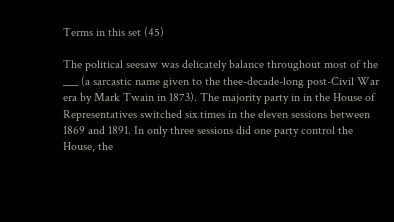Terms in this set (45)

The political seesaw was delicately balance throughout most of the ___ (a sarcastic name given to the thee-decade-long post-Civil War era by Mark Twain in 1873). The majority party in in the House of Representatives switched six times in the eleven sessions between 1869 and 1891. In only three sessions did one party control the House, the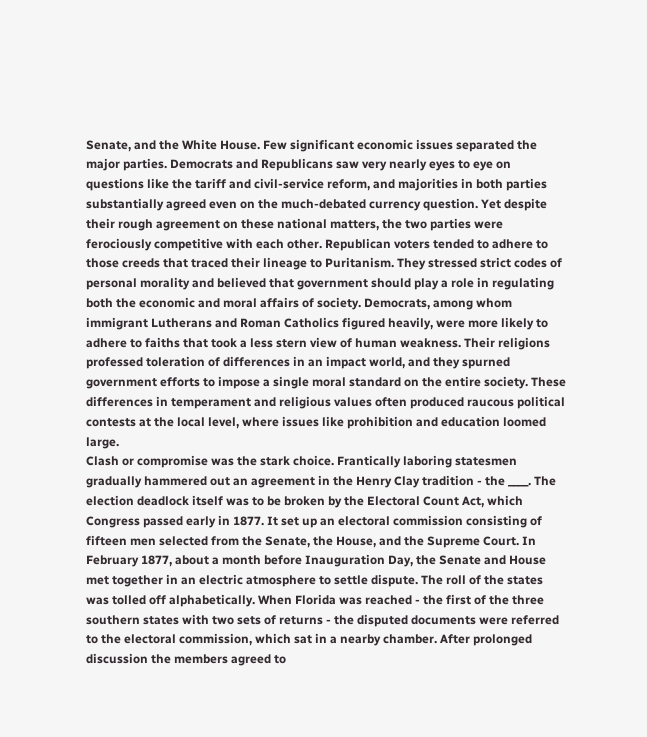Senate, and the White House. Few significant economic issues separated the major parties. Democrats and Republicans saw very nearly eyes to eye on questions like the tariff and civil-service reform, and majorities in both parties substantially agreed even on the much-debated currency question. Yet despite their rough agreement on these national matters, the two parties were ferociously competitive with each other. Republican voters tended to adhere to those creeds that traced their lineage to Puritanism. They stressed strict codes of personal morality and believed that government should play a role in regulating both the economic and moral affairs of society. Democrats, among whom immigrant Lutherans and Roman Catholics figured heavily, were more likely to adhere to faiths that took a less stern view of human weakness. Their religions professed toleration of differences in an impact world, and they spurned government efforts to impose a single moral standard on the entire society. These differences in temperament and religious values often produced raucous political contests at the local level, where issues like prohibition and education loomed large.
Clash or compromise was the stark choice. Frantically laboring statesmen gradually hammered out an agreement in the Henry Clay tradition - the ____. The election deadlock itself was to be broken by the Electoral Count Act, which Congress passed early in 1877. It set up an electoral commission consisting of fifteen men selected from the Senate, the House, and the Supreme Court. In February 1877, about a month before Inauguration Day, the Senate and House met together in an electric atmosphere to settle dispute. The roll of the states was tolled off alphabetically. When Florida was reached - the first of the three southern states with two sets of returns - the disputed documents were referred to the electoral commission, which sat in a nearby chamber. After prolonged discussion the members agreed to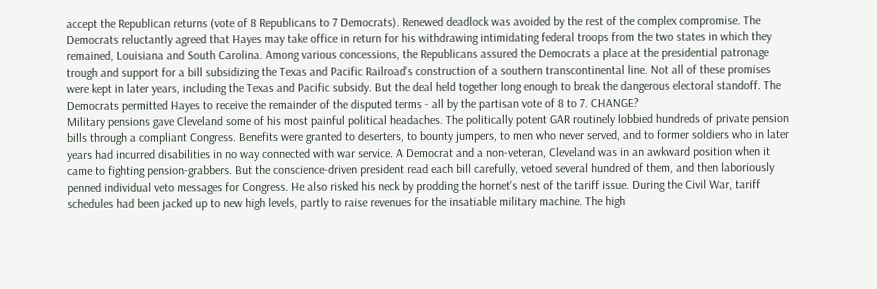accept the Republican returns (vote of 8 Republicans to 7 Democrats). Renewed deadlock was avoided by the rest of the complex compromise. The Democrats reluctantly agreed that Hayes may take office in return for his withdrawing intimidating federal troops from the two states in which they remained, Louisiana and South Carolina. Among various concessions, the Republicans assured the Democrats a place at the presidential patronage trough and support for a bill subsidizing the Texas and Pacific Railroad's construction of a southern transcontinental line. Not all of these promises were kept in later years, including the Texas and Pacific subsidy. But the deal held together long enough to break the dangerous electoral standoff. The Democrats permitted Hayes to receive the remainder of the disputed terms - all by the partisan vote of 8 to 7. CHANGE?
Military pensions gave Cleveland some of his most painful political headaches. The politically potent GAR routinely lobbied hundreds of private pension bills through a compliant Congress. Benefits were granted to deserters, to bounty jumpers, to men who never served, and to former soldiers who in later years had incurred disabilities in no way connected with war service. A Democrat and a non-veteran, Cleveland was in an awkward position when it came to fighting pension-grabbers. But the conscience-driven president read each bill carefully, vetoed several hundred of them, and then laboriously penned individual veto messages for Congress. He also risked his neck by prodding the hornet's nest of the tariff issue. During the Civil War, tariff schedules had been jacked up to new high levels, partly to raise revenues for the insatiable military machine. The high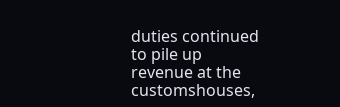duties continued to pile up revenue at the customshouses,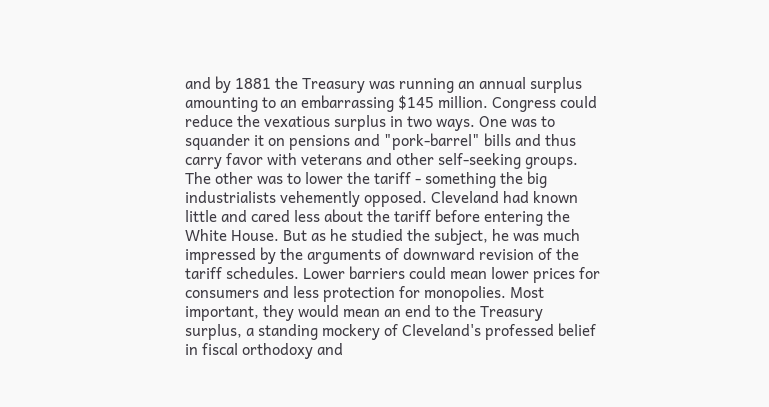and by 1881 the Treasury was running an annual surplus amounting to an embarrassing $145 million. Congress could reduce the vexatious surplus in two ways. One was to squander it on pensions and "pork-barrel" bills and thus carry favor with veterans and other self-seeking groups. The other was to lower the tariff - something the big industrialists vehemently opposed. Cleveland had known little and cared less about the tariff before entering the White House. But as he studied the subject, he was much impressed by the arguments of downward revision of the tariff schedules. Lower barriers could mean lower prices for consumers and less protection for monopolies. Most important, they would mean an end to the Treasury surplus, a standing mockery of Cleveland's professed belief in fiscal orthodoxy and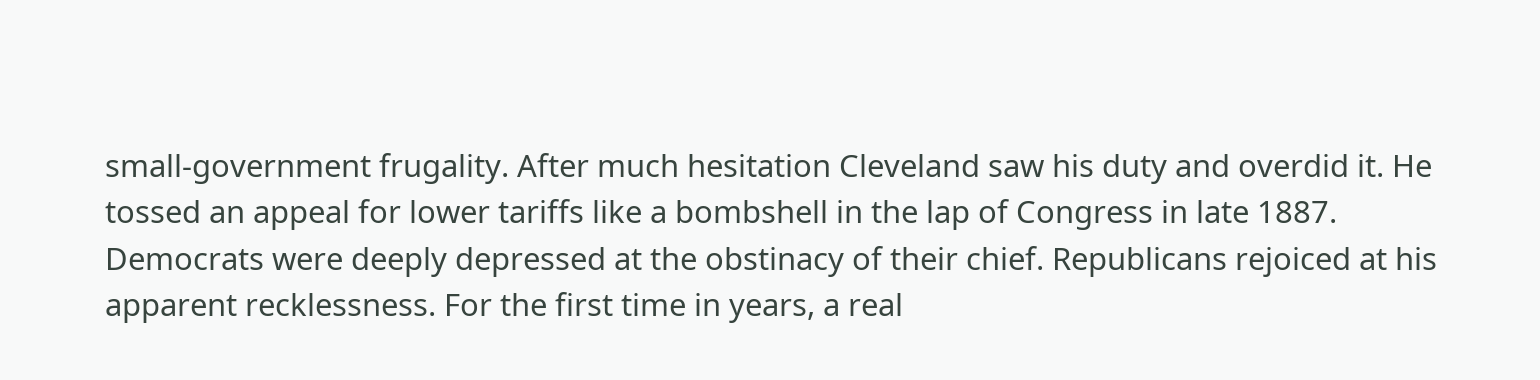small-government frugality. After much hesitation Cleveland saw his duty and overdid it. He tossed an appeal for lower tariffs like a bombshell in the lap of Congress in late 1887. Democrats were deeply depressed at the obstinacy of their chief. Republicans rejoiced at his apparent recklessness. For the first time in years, a real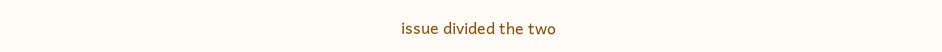issue divided the two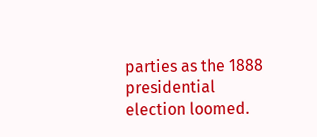parties as the 1888 presidential election loomed.